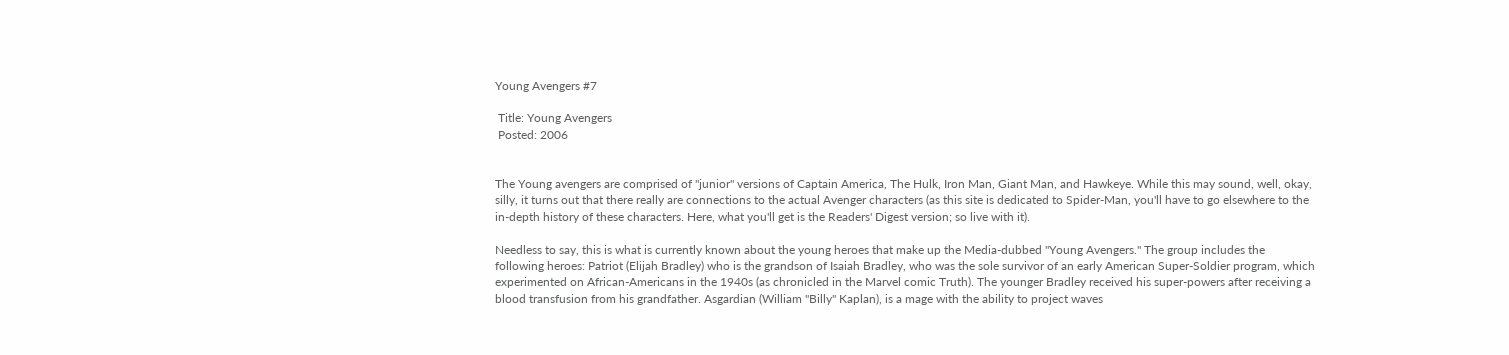Young Avengers #7

 Title: Young Avengers
 Posted: 2006


The Young avengers are comprised of "junior" versions of Captain America, The Hulk, Iron Man, Giant Man, and Hawkeye. While this may sound, well, okay, silly, it turns out that there really are connections to the actual Avenger characters (as this site is dedicated to Spider-Man, you'll have to go elsewhere to the in-depth history of these characters. Here, what you'll get is the Readers' Digest version; so live with it).

Needless to say, this is what is currently known about the young heroes that make up the Media-dubbed "Young Avengers." The group includes the following heroes: Patriot (Elijah Bradley) who is the grandson of Isaiah Bradley, who was the sole survivor of an early American Super-Soldier program, which experimented on African-Americans in the 1940s (as chronicled in the Marvel comic Truth). The younger Bradley received his super-powers after receiving a blood transfusion from his grandfather. Asgardian (William "Billy" Kaplan), is a mage with the ability to project waves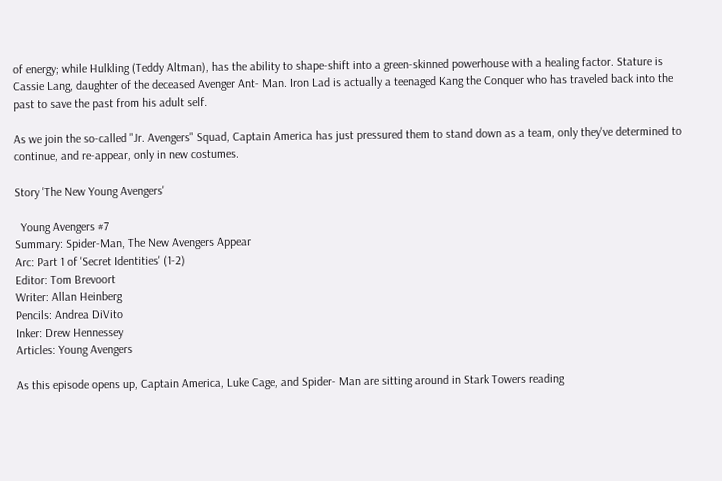of energy; while Hulkling (Teddy Altman), has the ability to shape-shift into a green-skinned powerhouse with a healing factor. Stature is Cassie Lang, daughter of the deceased Avenger Ant- Man. Iron Lad is actually a teenaged Kang the Conquer who has traveled back into the past to save the past from his adult self.

As we join the so-called "Jr. Avengers" Squad, Captain America has just pressured them to stand down as a team, only they've determined to continue, and re-appear, only in new costumes.

Story 'The New Young Avengers'

  Young Avengers #7
Summary: Spider-Man, The New Avengers Appear
Arc: Part 1 of 'Secret Identities' (1-2)
Editor: Tom Brevoort
Writer: Allan Heinberg
Pencils: Andrea DiVito
Inker: Drew Hennessey
Articles: Young Avengers

As this episode opens up, Captain America, Luke Cage, and Spider- Man are sitting around in Stark Towers reading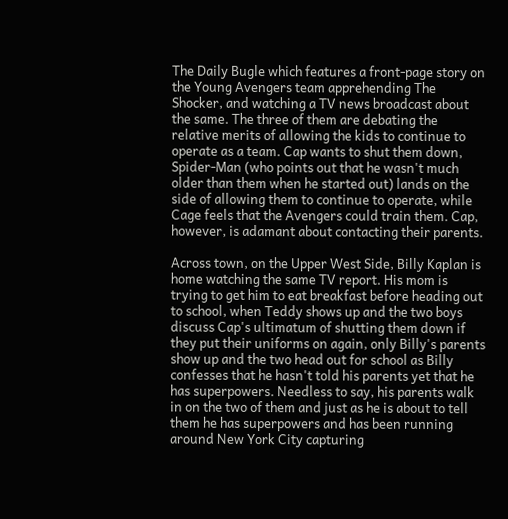The Daily Bugle which features a front-page story on the Young Avengers team apprehending The Shocker, and watching a TV news broadcast about the same. The three of them are debating the relative merits of allowing the kids to continue to operate as a team. Cap wants to shut them down, Spider-Man (who points out that he wasn't much older than them when he started out) lands on the side of allowing them to continue to operate, while Cage feels that the Avengers could train them. Cap, however, is adamant about contacting their parents.

Across town, on the Upper West Side, Billy Kaplan is home watching the same TV report. His mom is trying to get him to eat breakfast before heading out to school, when Teddy shows up and the two boys discuss Cap's ultimatum of shutting them down if they put their uniforms on again, only Billy's parents show up and the two head out for school as Billy confesses that he hasn't told his parents yet that he has superpowers. Needless to say, his parents walk in on the two of them and just as he is about to tell them he has superpowers and has been running around New York City capturing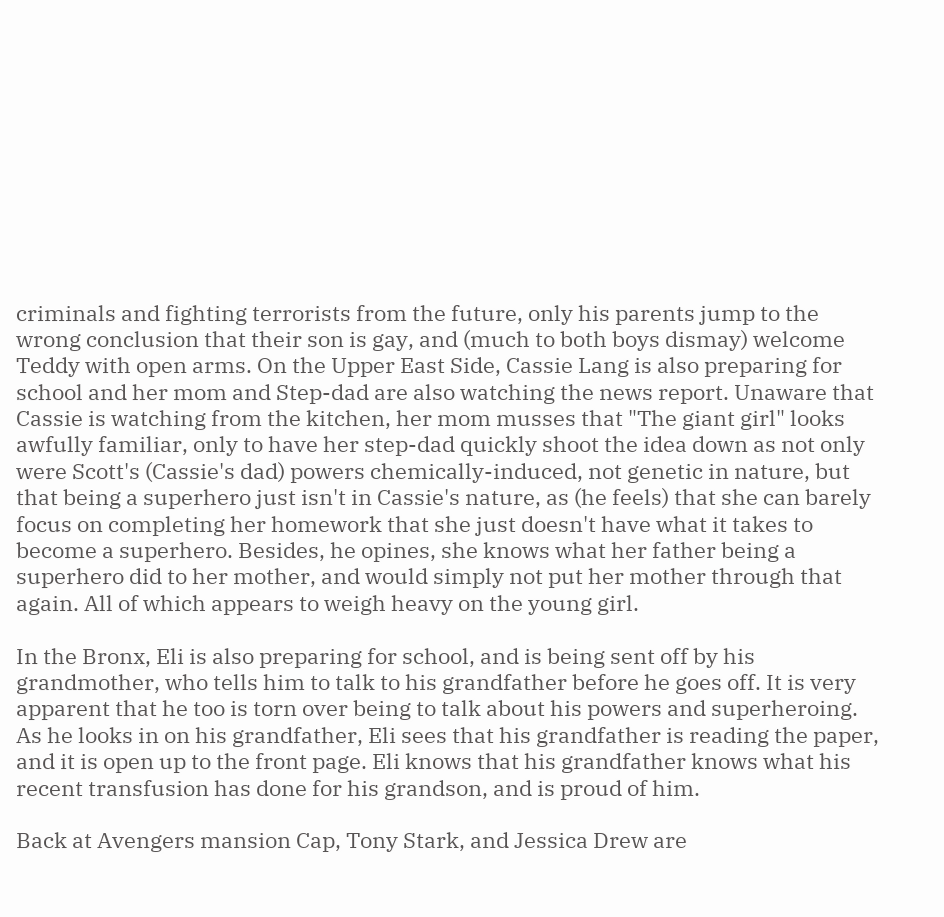criminals and fighting terrorists from the future, only his parents jump to the wrong conclusion that their son is gay, and (much to both boys dismay) welcome Teddy with open arms. On the Upper East Side, Cassie Lang is also preparing for school and her mom and Step-dad are also watching the news report. Unaware that Cassie is watching from the kitchen, her mom musses that "The giant girl" looks awfully familiar, only to have her step-dad quickly shoot the idea down as not only were Scott's (Cassie's dad) powers chemically-induced, not genetic in nature, but that being a superhero just isn't in Cassie's nature, as (he feels) that she can barely focus on completing her homework that she just doesn't have what it takes to become a superhero. Besides, he opines, she knows what her father being a superhero did to her mother, and would simply not put her mother through that again. All of which appears to weigh heavy on the young girl.

In the Bronx, Eli is also preparing for school, and is being sent off by his grandmother, who tells him to talk to his grandfather before he goes off. It is very apparent that he too is torn over being to talk about his powers and superheroing. As he looks in on his grandfather, Eli sees that his grandfather is reading the paper, and it is open up to the front page. Eli knows that his grandfather knows what his recent transfusion has done for his grandson, and is proud of him.

Back at Avengers mansion Cap, Tony Stark, and Jessica Drew are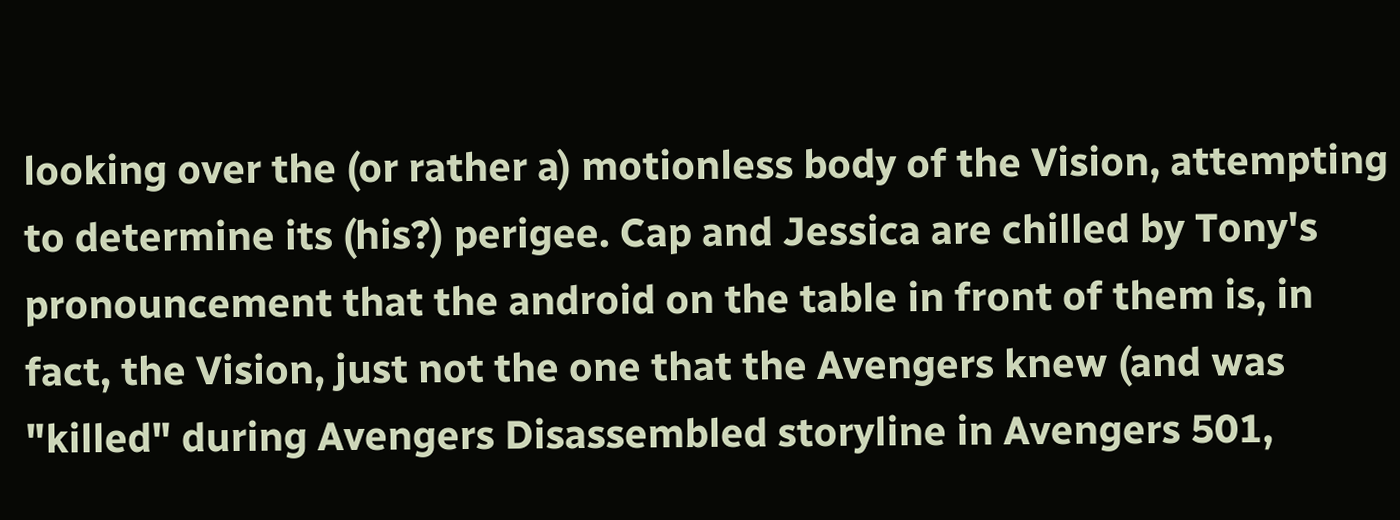looking over the (or rather a) motionless body of the Vision, attempting to determine its (his?) perigee. Cap and Jessica are chilled by Tony's pronouncement that the android on the table in front of them is, in fact, the Vision, just not the one that the Avengers knew (and was "killed" during Avengers Disassembled storyline in Avengers 501,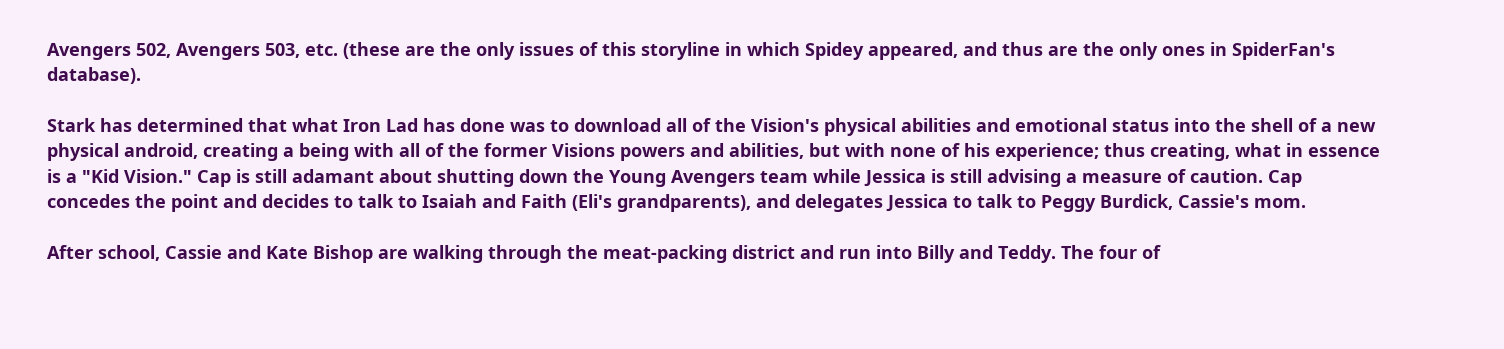Avengers 502, Avengers 503, etc. (these are the only issues of this storyline in which Spidey appeared, and thus are the only ones in SpiderFan's database).

Stark has determined that what Iron Lad has done was to download all of the Vision's physical abilities and emotional status into the shell of a new physical android, creating a being with all of the former Visions powers and abilities, but with none of his experience; thus creating, what in essence is a "Kid Vision." Cap is still adamant about shutting down the Young Avengers team while Jessica is still advising a measure of caution. Cap concedes the point and decides to talk to Isaiah and Faith (Eli's grandparents), and delegates Jessica to talk to Peggy Burdick, Cassie's mom.

After school, Cassie and Kate Bishop are walking through the meat-packing district and run into Billy and Teddy. The four of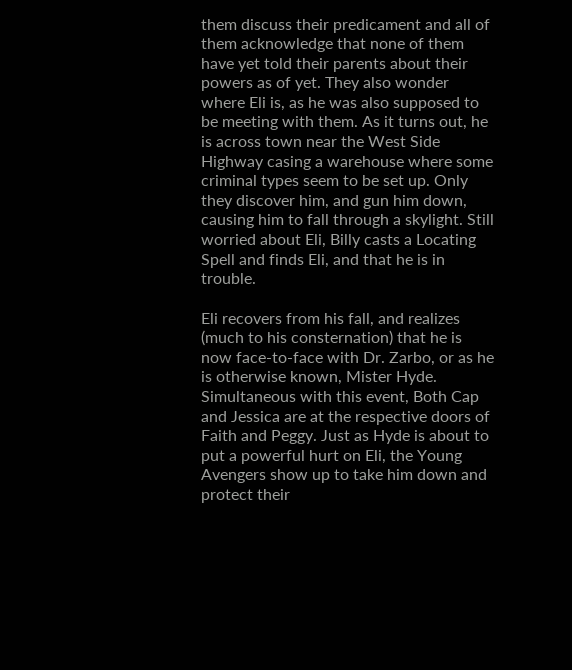them discuss their predicament and all of them acknowledge that none of them have yet told their parents about their powers as of yet. They also wonder where Eli is, as he was also supposed to be meeting with them. As it turns out, he is across town near the West Side Highway casing a warehouse where some criminal types seem to be set up. Only they discover him, and gun him down, causing him to fall through a skylight. Still worried about Eli, Billy casts a Locating Spell and finds Eli, and that he is in trouble.

Eli recovers from his fall, and realizes (much to his consternation) that he is now face-to-face with Dr. Zarbo, or as he is otherwise known, Mister Hyde. Simultaneous with this event, Both Cap and Jessica are at the respective doors of Faith and Peggy. Just as Hyde is about to put a powerful hurt on Eli, the Young Avengers show up to take him down and protect their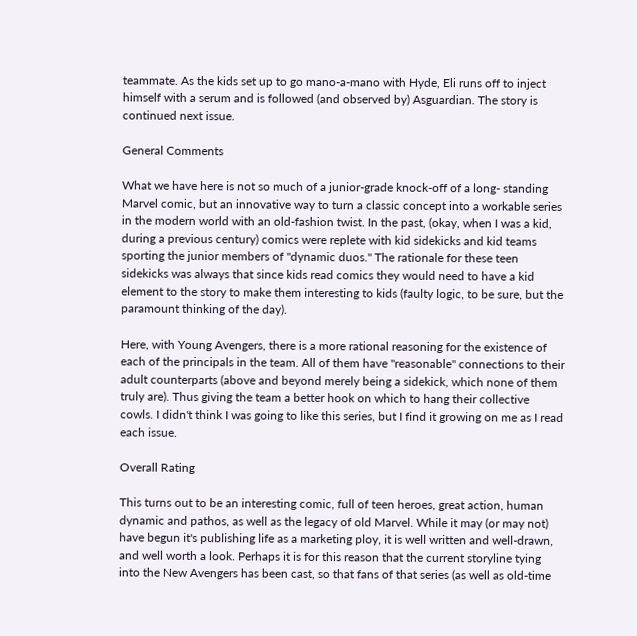teammate. As the kids set up to go mano-a-mano with Hyde, Eli runs off to inject himself with a serum and is followed (and observed by) Asguardian. The story is continued next issue.

General Comments

What we have here is not so much of a junior-grade knock-off of a long- standing Marvel comic, but an innovative way to turn a classic concept into a workable series in the modern world with an old-fashion twist. In the past, (okay, when I was a kid, during a previous century) comics were replete with kid sidekicks and kid teams sporting the junior members of "dynamic duos." The rationale for these teen sidekicks was always that since kids read comics they would need to have a kid element to the story to make them interesting to kids (faulty logic, to be sure, but the paramount thinking of the day).

Here, with Young Avengers, there is a more rational reasoning for the existence of each of the principals in the team. All of them have "reasonable" connections to their adult counterparts (above and beyond merely being a sidekick, which none of them truly are). Thus giving the team a better hook on which to hang their collective cowls. I didn't think I was going to like this series, but I find it growing on me as I read each issue.

Overall Rating

This turns out to be an interesting comic, full of teen heroes, great action, human dynamic and pathos, as well as the legacy of old Marvel. While it may (or may not) have begun it's publishing life as a marketing ploy, it is well written and well-drawn, and well worth a look. Perhaps it is for this reason that the current storyline tying into the New Avengers has been cast, so that fans of that series (as well as old-time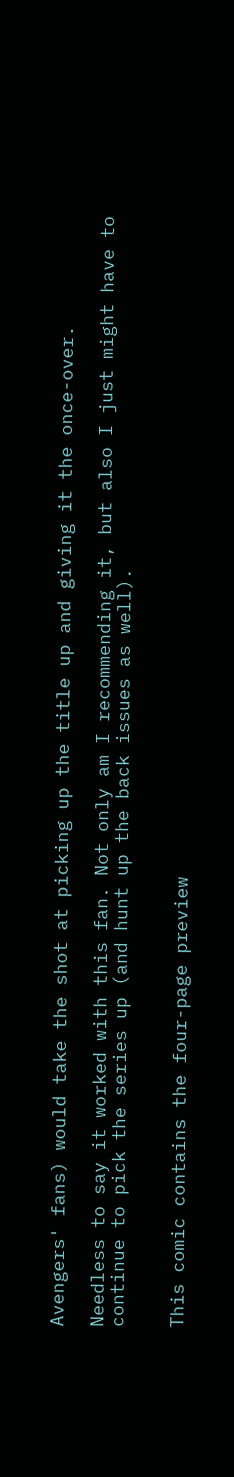Avengers' fans) would take the shot at picking up the title up and giving it the once-over.

Needless to say it worked with this fan. Not only am I recommending it, but also I just might have to continue to pick the series up (and hunt up the back issues as well).


This comic contains the four-page preview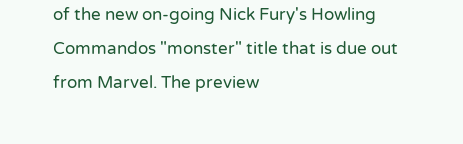of the new on-going Nick Fury's Howling Commandos "monster" title that is due out from Marvel. The preview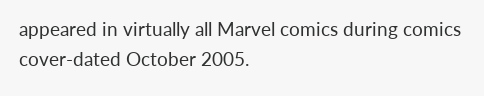appeared in virtually all Marvel comics during comics cover-dated October 2005.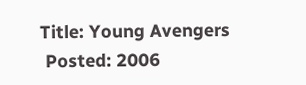Title: Young Avengers
 Posted: 2006